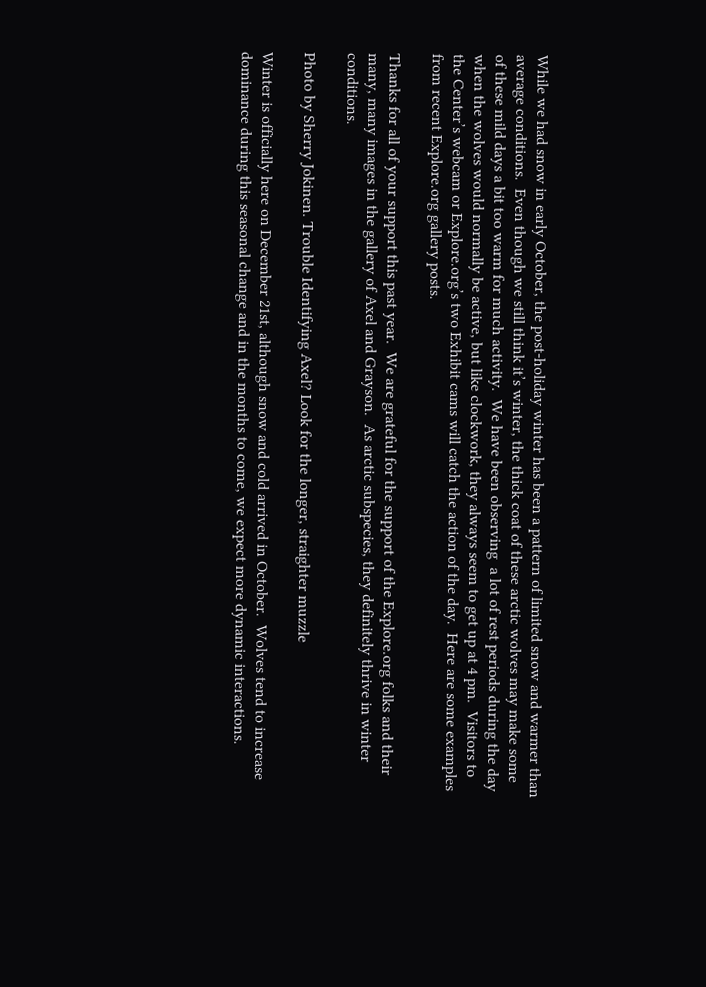While we had snow in early October, the post-holiday winter has been a pattern of limited snow and warmer than average conditions.  Even though we still think it’s winter, the thick coat of these arctic wolves may make some of these mild days a bit too warm for much activity.  We have been observing  a lot of rest periods during the day when the wolves would normally be active, but like clockwork, they always seem to get up at 4 pm.  Visitors to the Center’s webcam or Explore.org’s two Exhibit cams will catch the action of the day.  Here are some examples  from recent Explore.org gallery posts.

Thanks for all of your support this past year.  We are grateful for the support of the Explore.org folks and their many, many images in the gallery of Axel and Grayson.  As arctic subspecies, they definitely thrive in winter conditions.

Photo by Sherry Jokinen. Trouble Identifying Axel? Look for the longer, straighter muzzle

Winter is officially here on December 21st, although snow and cold arrived in October.  Wolves tend to increase dominance during this seasonal change and in the months to come, we expect more dynamic interactions.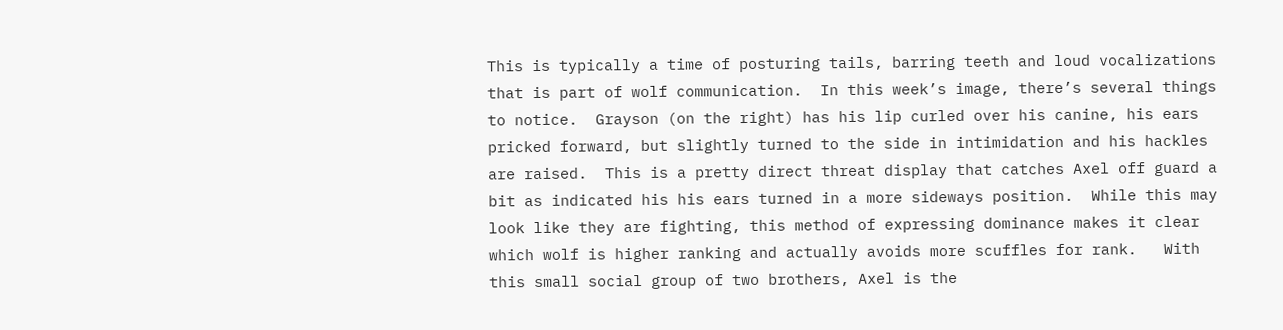This is typically a time of posturing tails, barring teeth and loud vocalizations that is part of wolf communication.  In this week’s image, there’s several things to notice.  Grayson (on the right) has his lip curled over his canine, his ears pricked forward, but slightly turned to the side in intimidation and his hackles are raised.  This is a pretty direct threat display that catches Axel off guard a bit as indicated his his ears turned in a more sideways position.  While this may look like they are fighting, this method of expressing dominance makes it clear which wolf is higher ranking and actually avoids more scuffles for rank.   With this small social group of two brothers, Axel is the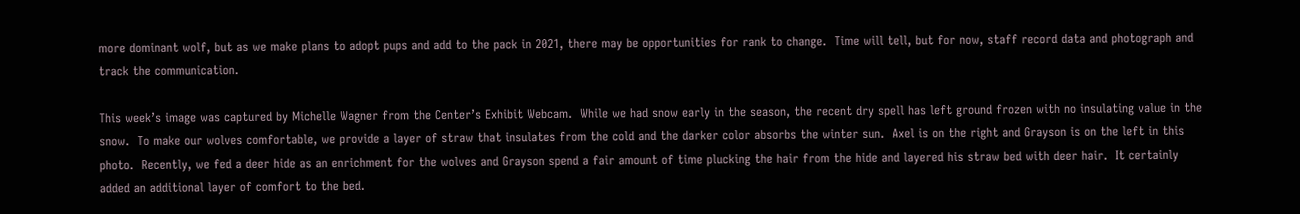more dominant wolf, but as we make plans to adopt pups and add to the pack in 2021, there may be opportunities for rank to change.  Time will tell, but for now, staff record data and photograph and track the communication.

This week’s image was captured by Michelle Wagner from the Center’s Exhibit Webcam.  While we had snow early in the season, the recent dry spell has left ground frozen with no insulating value in the snow.  To make our wolves comfortable, we provide a layer of straw that insulates from the cold and the darker color absorbs the winter sun.  Axel is on the right and Grayson is on the left in this photo.  Recently, we fed a deer hide as an enrichment for the wolves and Grayson spend a fair amount of time plucking the hair from the hide and layered his straw bed with deer hair.  It certainly added an additional layer of comfort to the bed.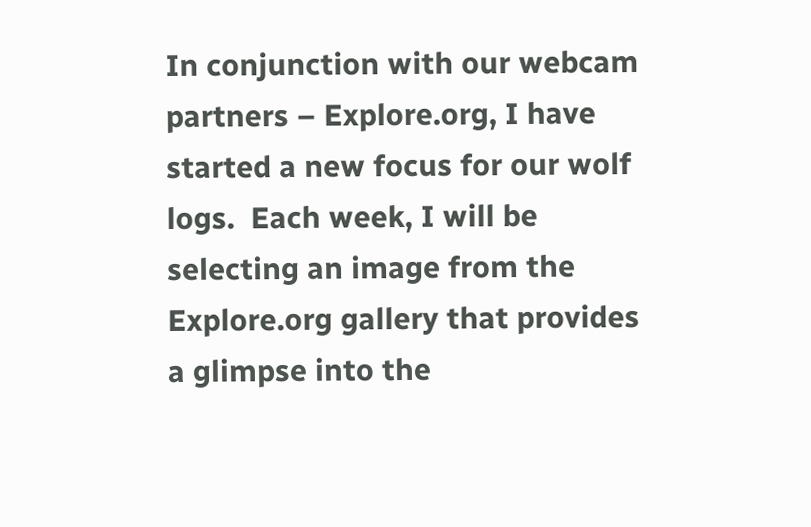In conjunction with our webcam partners – Explore.org, I have started a new focus for our wolf logs.  Each week, I will be selecting an image from the Explore.org gallery that provides a glimpse into the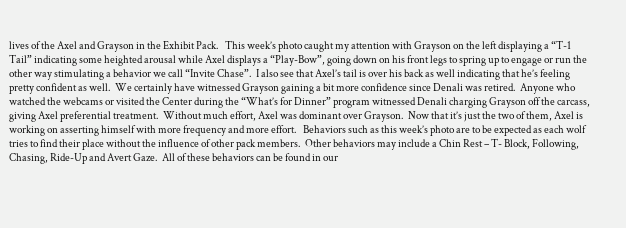lives of the Axel and Grayson in the Exhibit Pack.   This week’s photo caught my attention with Grayson on the left displaying a “T-1 Tail” indicating some heighted arousal while Axel displays a “Play-Bow”, going down on his front legs to spring up to engage or run the other way stimulating a behavior we call “Invite Chase”.  I also see that Axel’s tail is over his back as well indicating that he’s feeling pretty confident as well.  We certainly have witnessed Grayson gaining a bit more confidence since Denali was retired.  Anyone who watched the webcams or visited the Center during the “What’s for Dinner” program witnessed Denali charging Grayson off the carcass, giving Axel preferential treatment.  Without much effort, Axel was dominant over Grayson.  Now that it’s just the two of them, Axel is working on asserting himself with more frequency and more effort.   Behaviors such as this week’s photo are to be expected as each wolf tries to find their place without the influence of other pack members.  Other behaviors may include a Chin Rest – T- Block, Following, Chasing, Ride-Up and Avert Gaze.  All of these behaviors can be found in our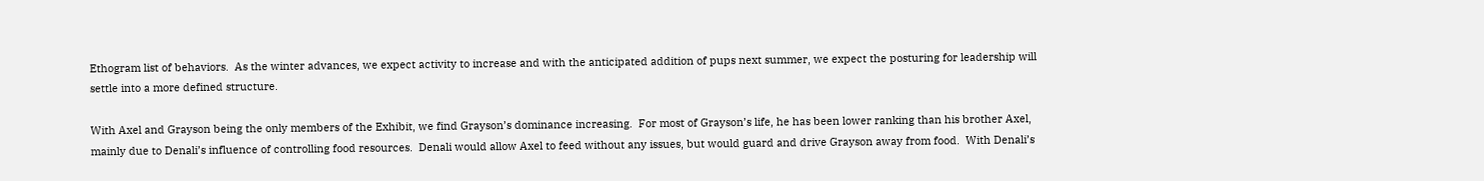Ethogram list of behaviors.  As the winter advances, we expect activity to increase and with the anticipated addition of pups next summer, we expect the posturing for leadership will settle into a more defined structure.

With Axel and Grayson being the only members of the Exhibit, we find Grayson’s dominance increasing.  For most of Grayson’s life, he has been lower ranking than his brother Axel, mainly due to Denali’s influence of controlling food resources.  Denali would allow Axel to feed without any issues, but would guard and drive Grayson away from food.  With Denali’s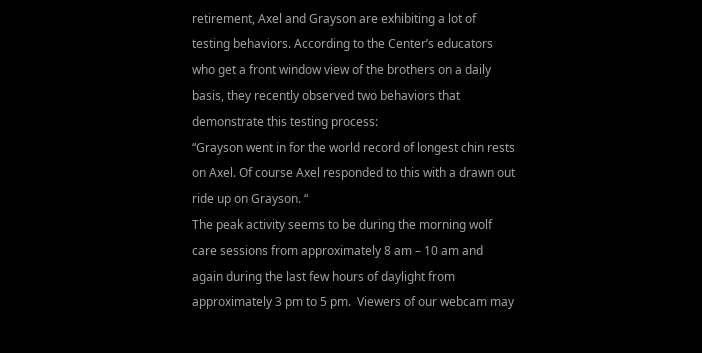retirement, Axel and Grayson are exhibiting a lot of testing behaviors. According to the Center’s educators who get a front window view of the brothers on a daily basis, they recently observed two behaviors that demonstrate this testing process:
“Grayson went in for the world record of longest chin rests on Axel. Of course Axel responded to this with a drawn out ride up on Grayson. “
The peak activity seems to be during the morning wolf care sessions from approximately 8 am – 10 am and again during the last few hours of daylight from approximately 3 pm to 5 pm.  Viewers of our webcam may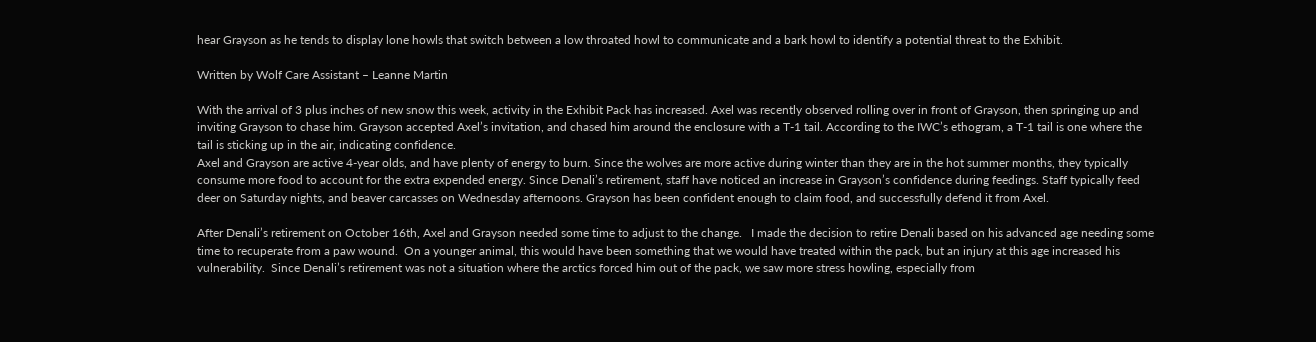hear Grayson as he tends to display lone howls that switch between a low throated howl to communicate and a bark howl to identify a potential threat to the Exhibit.

Written by Wolf Care Assistant – Leanne Martin

With the arrival of 3 plus inches of new snow this week, activity in the Exhibit Pack has increased. Axel was recently observed rolling over in front of Grayson, then springing up and inviting Grayson to chase him. Grayson accepted Axel’s invitation, and chased him around the enclosure with a T-1 tail. According to the IWC’s ethogram, a T-1 tail is one where the tail is sticking up in the air, indicating confidence.
Axel and Grayson are active 4-year olds, and have plenty of energy to burn. Since the wolves are more active during winter than they are in the hot summer months, they typically consume more food to account for the extra expended energy. Since Denali’s retirement, staff have noticed an increase in Grayson’s confidence during feedings. Staff typically feed deer on Saturday nights, and beaver carcasses on Wednesday afternoons. Grayson has been confident enough to claim food, and successfully defend it from Axel.

After Denali’s retirement on October 16th, Axel and Grayson needed some time to adjust to the change.   I made the decision to retire Denali based on his advanced age needing some time to recuperate from a paw wound.  On a younger animal, this would have been something that we would have treated within the pack, but an injury at this age increased his vulnerability.  Since Denali’s retirement was not a situation where the arctics forced him out of the pack, we saw more stress howling, especially from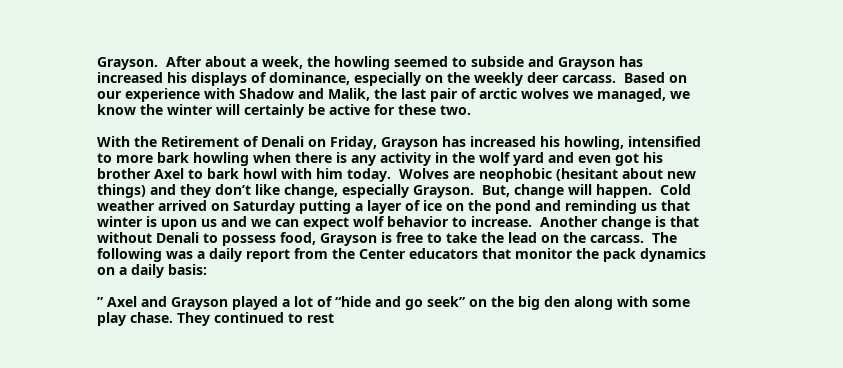Grayson.  After about a week, the howling seemed to subside and Grayson has increased his displays of dominance, especially on the weekly deer carcass.  Based on our experience with Shadow and Malik, the last pair of arctic wolves we managed, we know the winter will certainly be active for these two.

With the Retirement of Denali on Friday, Grayson has increased his howling, intensified to more bark howling when there is any activity in the wolf yard and even got his brother Axel to bark howl with him today.  Wolves are neophobic (hesitant about new things) and they don’t like change, especially Grayson.  But, change will happen.  Cold weather arrived on Saturday putting a layer of ice on the pond and reminding us that winter is upon us and we can expect wolf behavior to increase.  Another change is that without Denali to possess food, Grayson is free to take the lead on the carcass.  The following was a daily report from the Center educators that monitor the pack dynamics on a daily basis:

” Axel and Grayson played a lot of “hide and go seek” on the big den along with some play chase. They continued to rest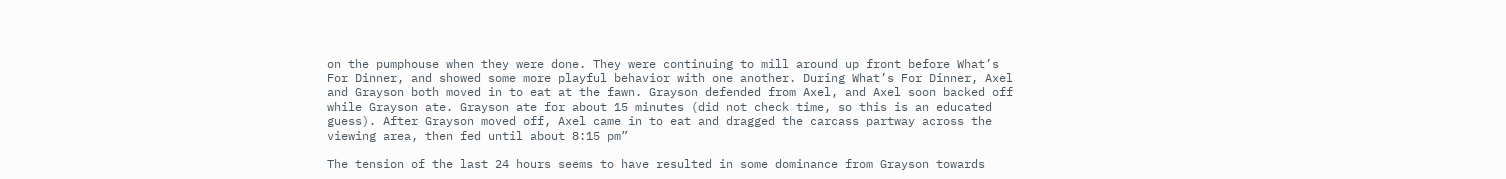on the pumphouse when they were done. They were continuing to mill around up front before What’s For Dinner, and showed some more playful behavior with one another. During What’s For Dinner, Axel and Grayson both moved in to eat at the fawn. Grayson defended from Axel, and Axel soon backed off while Grayson ate. Grayson ate for about 15 minutes (did not check time, so this is an educated guess). After Grayson moved off, Axel came in to eat and dragged the carcass partway across the viewing area, then fed until about 8:15 pm”

The tension of the last 24 hours seems to have resulted in some dominance from Grayson towards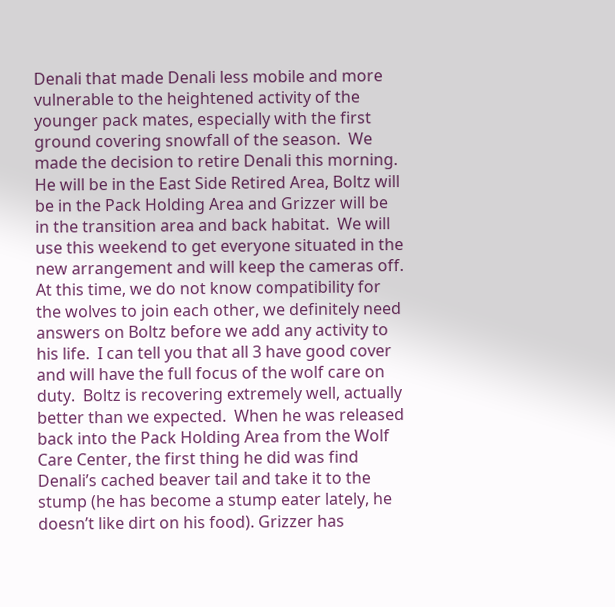Denali that made Denali less mobile and more vulnerable to the heightened activity of the younger pack mates, especially with the first ground covering snowfall of the season.  We made the decision to retire Denali this morning.  He will be in the East Side Retired Area, Boltz will be in the Pack Holding Area and Grizzer will be in the transition area and back habitat.  We will use this weekend to get everyone situated in the new arrangement and will keep the cameras off.  At this time, we do not know compatibility for the wolves to join each other, we definitely need answers on Boltz before we add any activity to his life.  I can tell you that all 3 have good cover and will have the full focus of the wolf care on duty.  Boltz is recovering extremely well, actually better than we expected.  When he was released back into the Pack Holding Area from the Wolf Care Center, the first thing he did was find Denali’s cached beaver tail and take it to the stump (he has become a stump eater lately, he doesn’t like dirt on his food). Grizzer has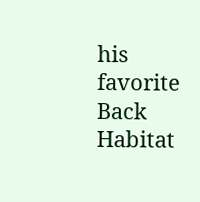his favorite Back Habitat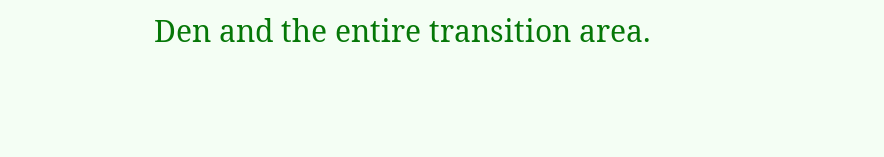Den and the entire transition area.